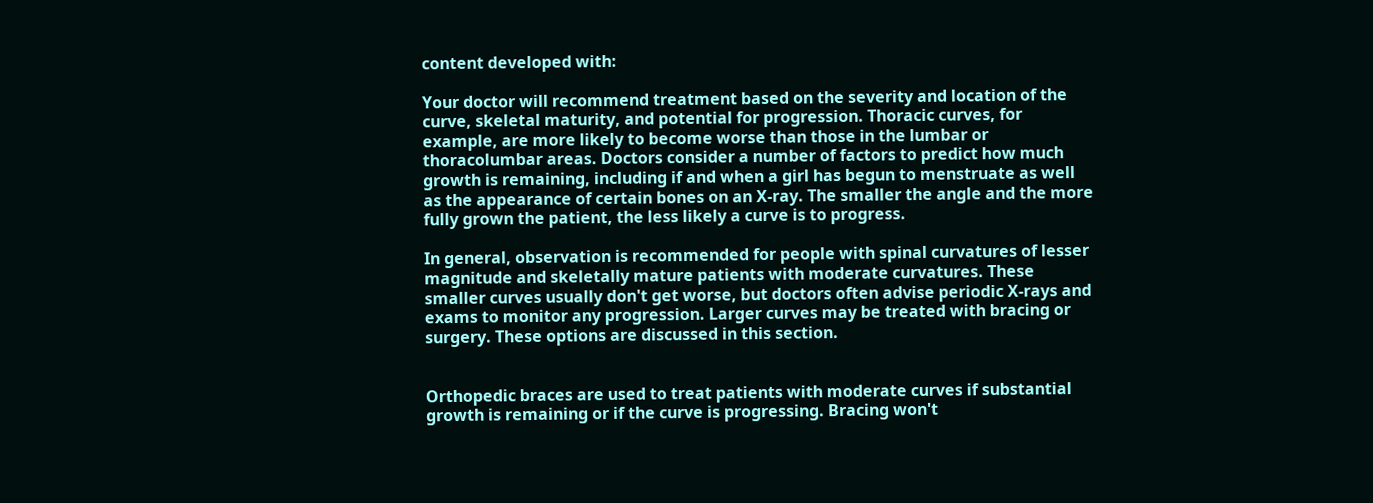content developed with:

Your doctor will recommend treatment based on the severity and location of the curve, skeletal maturity, and potential for progression. Thoracic curves, for example, are more likely to become worse than those in the lumbar or thoracolumbar areas. Doctors consider a number of factors to predict how much growth is remaining, including if and when a girl has begun to menstruate as well as the appearance of certain bones on an X-ray. The smaller the angle and the more fully grown the patient, the less likely a curve is to progress.

In general, observation is recommended for people with spinal curvatures of lesser magnitude and skeletally mature patients with moderate curvatures. These smaller curves usually don't get worse, but doctors often advise periodic X-rays and exams to monitor any progression. Larger curves may be treated with bracing or surgery. These options are discussed in this section.


Orthopedic braces are used to treat patients with moderate curves if substantial growth is remaining or if the curve is progressing. Bracing won't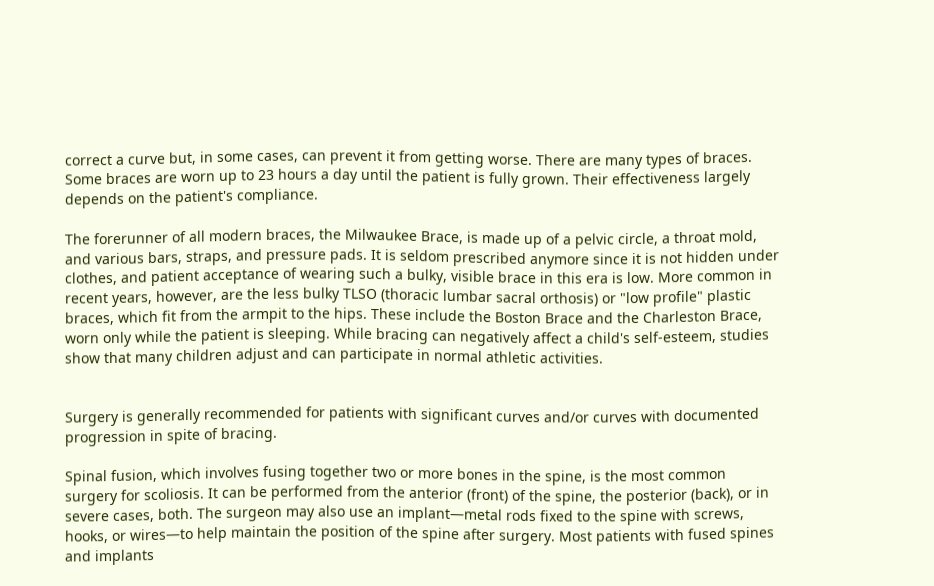correct a curve but, in some cases, can prevent it from getting worse. There are many types of braces. Some braces are worn up to 23 hours a day until the patient is fully grown. Their effectiveness largely depends on the patient's compliance.

The forerunner of all modern braces, the Milwaukee Brace, is made up of a pelvic circle, a throat mold, and various bars, straps, and pressure pads. It is seldom prescribed anymore since it is not hidden under clothes, and patient acceptance of wearing such a bulky, visible brace in this era is low. More common in recent years, however, are the less bulky TLSO (thoracic lumbar sacral orthosis) or "low profile" plastic braces, which fit from the armpit to the hips. These include the Boston Brace and the Charleston Brace, worn only while the patient is sleeping. While bracing can negatively affect a child's self-esteem, studies show that many children adjust and can participate in normal athletic activities.


Surgery is generally recommended for patients with significant curves and/or curves with documented progression in spite of bracing.

Spinal fusion, which involves fusing together two or more bones in the spine, is the most common surgery for scoliosis. It can be performed from the anterior (front) of the spine, the posterior (back), or in severe cases, both. The surgeon may also use an implant—metal rods fixed to the spine with screws, hooks, or wires—to help maintain the position of the spine after surgery. Most patients with fused spines and implants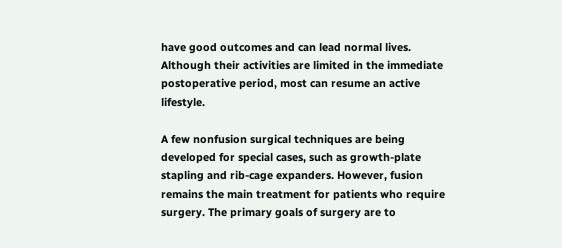have good outcomes and can lead normal lives. Although their activities are limited in the immediate postoperative period, most can resume an active lifestyle.

A few nonfusion surgical techniques are being developed for special cases, such as growth-plate stapling and rib-cage expanders. However, fusion remains the main treatment for patients who require surgery. The primary goals of surgery are to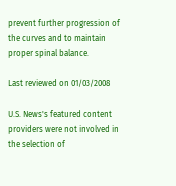prevent further progression of the curves and to maintain proper spinal balance.

Last reviewed on 01/03/2008

U.S. News's featured content providers were not involved in the selection of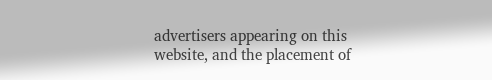advertisers appearing on this website, and the placement of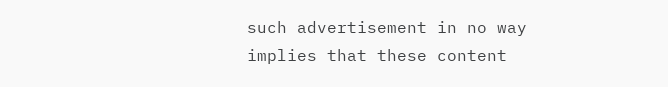such advertisement in no way implies that these content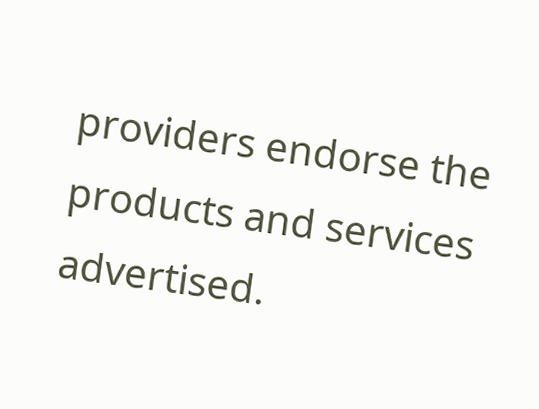providers endorse the products and services advertised.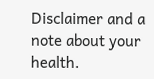Disclaimer and a note about your health.